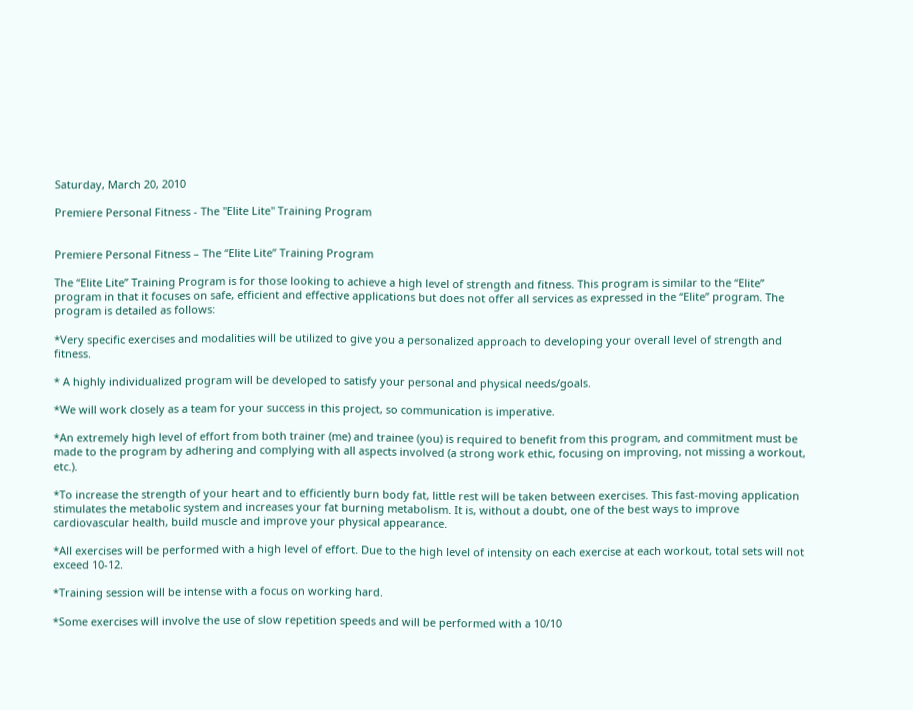Saturday, March 20, 2010

Premiere Personal Fitness - The "Elite Lite" Training Program


Premiere Personal Fitness – The “Elite Lite” Training Program

The “Elite Lite” Training Program is for those looking to achieve a high level of strength and fitness. This program is similar to the “Elite” program in that it focuses on safe, efficient and effective applications but does not offer all services as expressed in the “Elite” program. The program is detailed as follows:

*Very specific exercises and modalities will be utilized to give you a personalized approach to developing your overall level of strength and fitness.

* A highly individualized program will be developed to satisfy your personal and physical needs/goals.

*We will work closely as a team for your success in this project, so communication is imperative.

*An extremely high level of effort from both trainer (me) and trainee (you) is required to benefit from this program, and commitment must be made to the program by adhering and complying with all aspects involved (a strong work ethic, focusing on improving, not missing a workout, etc.).

*To increase the strength of your heart and to efficiently burn body fat, little rest will be taken between exercises. This fast-moving application stimulates the metabolic system and increases your fat burning metabolism. It is, without a doubt, one of the best ways to improve cardiovascular health, build muscle and improve your physical appearance.

*All exercises will be performed with a high level of effort. Due to the high level of intensity on each exercise at each workout, total sets will not exceed 10-12.

*Training session will be intense with a focus on working hard.

*Some exercises will involve the use of slow repetition speeds and will be performed with a 10/10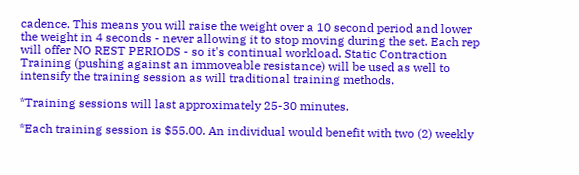cadence. This means you will raise the weight over a 10 second period and lower the weight in 4 seconds - never allowing it to stop moving during the set. Each rep will offer NO REST PERIODS - so it's continual workload. Static Contraction Training (pushing against an immoveable resistance) will be used as well to intensify the training session as will traditional training methods.

*Training sessions will last approximately 25-30 minutes.

*Each training session is $55.00. An individual would benefit with two (2) weekly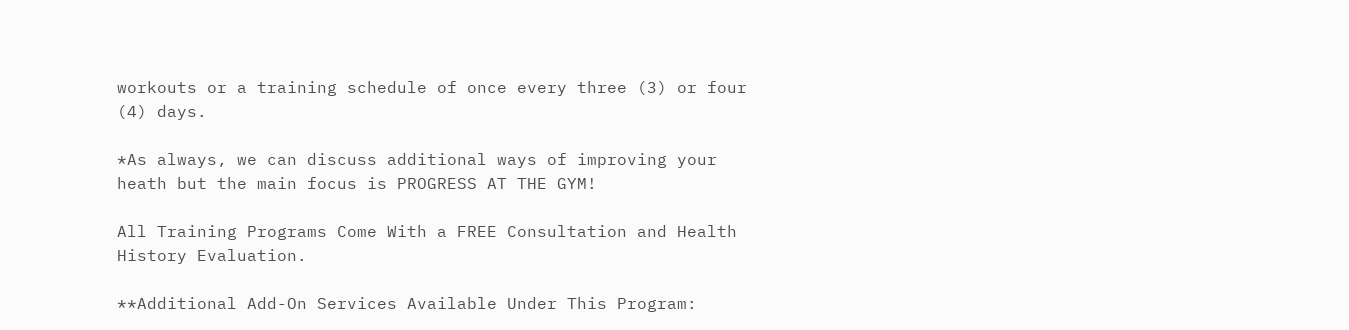workouts or a training schedule of once every three (3) or four (4) days.

*As always, we can discuss additional ways of improving your heath but the main focus is PROGRESS AT THE GYM!

All Training Programs Come With a FREE Consultation and Health History Evaluation.

**Additional Add-On Services Available Under This Program: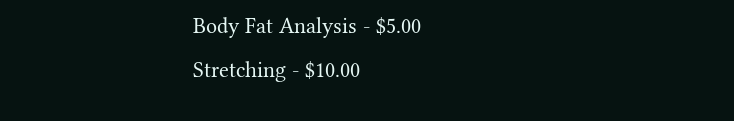Body Fat Analysis - $5.00
Stretching - $10.00